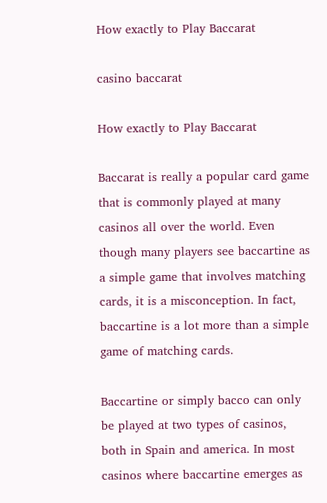How exactly to Play Baccarat

casino baccarat

How exactly to Play Baccarat

Baccarat is really a popular card game that is commonly played at many casinos all over the world. Even though many players see baccartine as a simple game that involves matching cards, it is a misconception. In fact, baccartine is a lot more than a simple game of matching cards.

Baccartine or simply bacco can only be played at two types of casinos, both in Spain and america. In most casinos where baccartine emerges as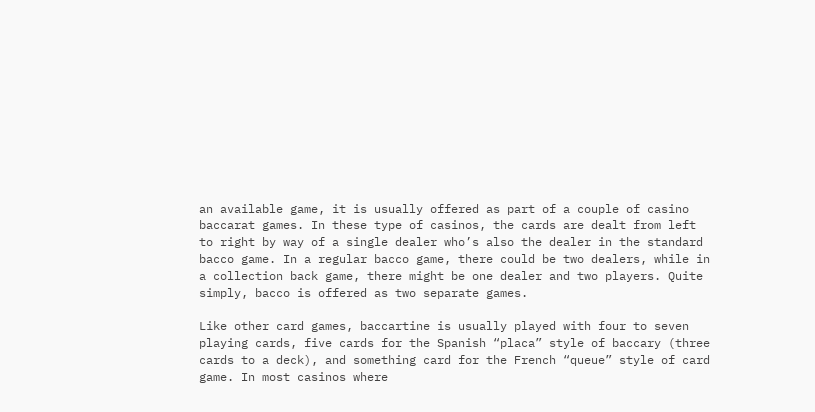an available game, it is usually offered as part of a couple of casino baccarat games. In these type of casinos, the cards are dealt from left to right by way of a single dealer who’s also the dealer in the standard bacco game. In a regular bacco game, there could be two dealers, while in a collection back game, there might be one dealer and two players. Quite simply, bacco is offered as two separate games.

Like other card games, baccartine is usually played with four to seven playing cards, five cards for the Spanish “placa” style of baccary (three cards to a deck), and something card for the French “queue” style of card game. In most casinos where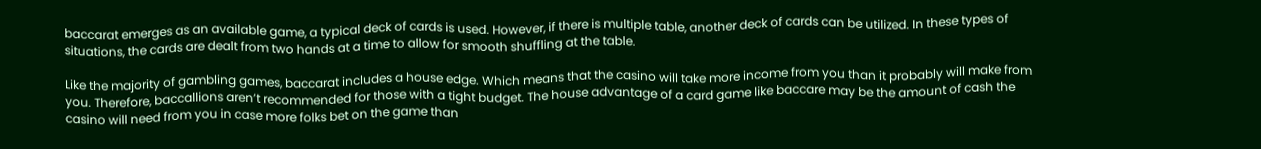baccarat emerges as an available game, a typical deck of cards is used. However, if there is multiple table, another deck of cards can be utilized. In these types of situations, the cards are dealt from two hands at a time to allow for smooth shuffling at the table.

Like the majority of gambling games, baccarat includes a house edge. Which means that the casino will take more income from you than it probably will make from you. Therefore, baccallions aren’t recommended for those with a tight budget. The house advantage of a card game like baccare may be the amount of cash the casino will need from you in case more folks bet on the game than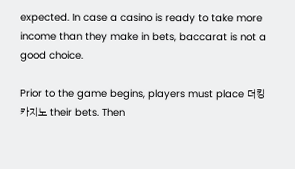expected. In case a casino is ready to take more income than they make in bets, baccarat is not a good choice.

Prior to the game begins, players must place 더킹카지노 their bets. Then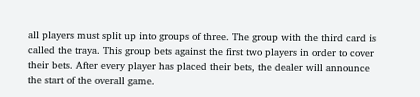all players must split up into groups of three. The group with the third card is called the traya. This group bets against the first two players in order to cover their bets. After every player has placed their bets, the dealer will announce the start of the overall game.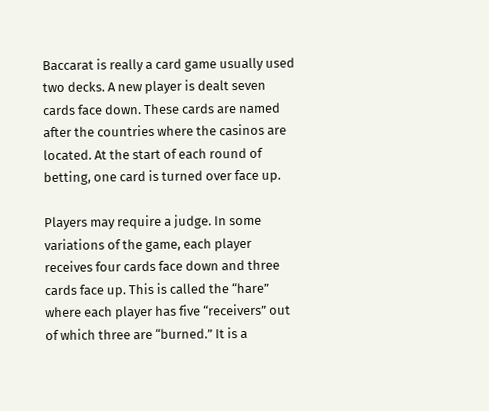Baccarat is really a card game usually used two decks. A new player is dealt seven cards face down. These cards are named after the countries where the casinos are located. At the start of each round of betting, one card is turned over face up.

Players may require a judge. In some variations of the game, each player receives four cards face down and three cards face up. This is called the “hare” where each player has five “receivers” out of which three are “burned.” It is a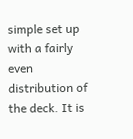simple set up with a fairly even distribution of the deck. It is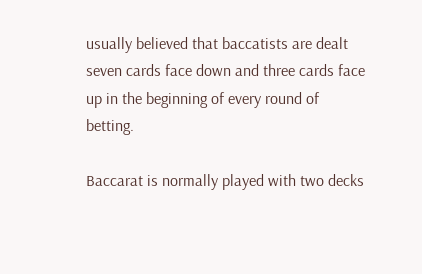usually believed that baccatists are dealt seven cards face down and three cards face up in the beginning of every round of betting.

Baccarat is normally played with two decks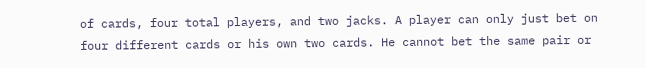of cards, four total players, and two jacks. A player can only just bet on four different cards or his own two cards. He cannot bet the same pair or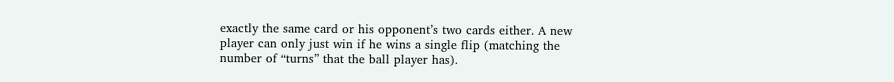exactly the same card or his opponent’s two cards either. A new player can only just win if he wins a single flip (matching the number of “turns” that the ball player has).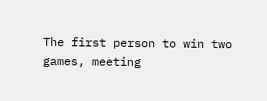The first person to win two games, meeting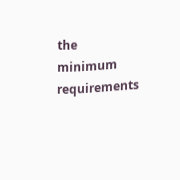the minimum requirements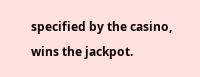specified by the casino, wins the jackpot.